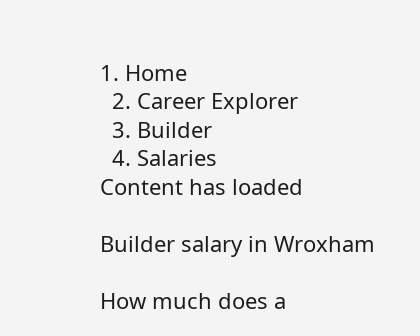1. Home
  2. Career Explorer
  3. Builder
  4. Salaries
Content has loaded

Builder salary in Wroxham

How much does a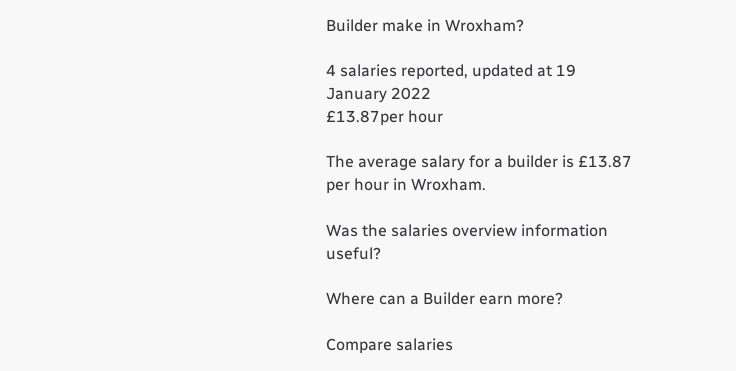Builder make in Wroxham?

4 salaries reported, updated at 19 January 2022
£13.87per hour

The average salary for a builder is £13.87 per hour in Wroxham.

Was the salaries overview information useful?

Where can a Builder earn more?

Compare salaries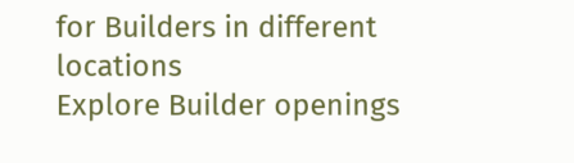for Builders in different locations
Explore Builder openings